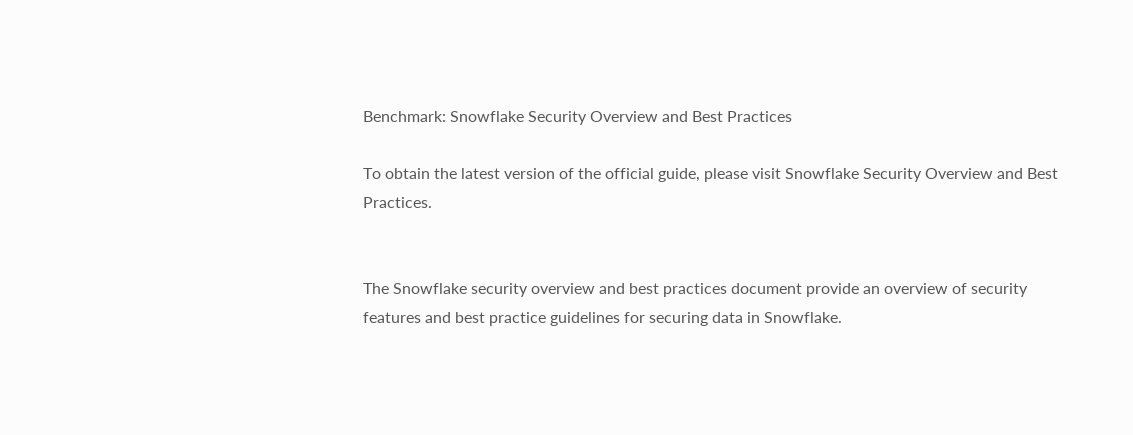Benchmark: Snowflake Security Overview and Best Practices

To obtain the latest version of the official guide, please visit Snowflake Security Overview and Best Practices.


The Snowflake security overview and best practices document provide an overview of security features and best practice guidelines for securing data in Snowflake.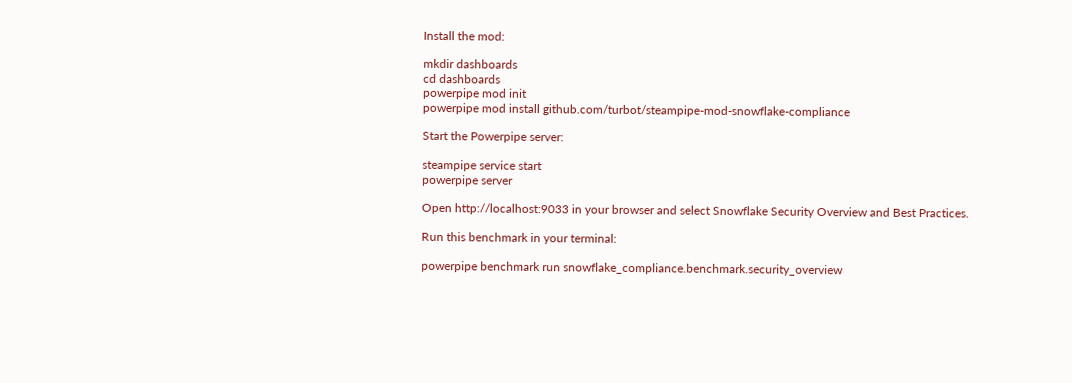Install the mod:

mkdir dashboards
cd dashboards
powerpipe mod init
powerpipe mod install github.com/turbot/steampipe-mod-snowflake-compliance

Start the Powerpipe server:

steampipe service start
powerpipe server

Open http://localhost:9033 in your browser and select Snowflake Security Overview and Best Practices.

Run this benchmark in your terminal:

powerpipe benchmark run snowflake_compliance.benchmark.security_overview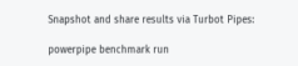Snapshot and share results via Turbot Pipes:

powerpipe benchmark run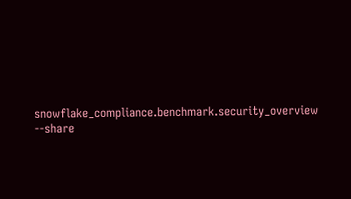snowflake_compliance.benchmark.security_overview --share